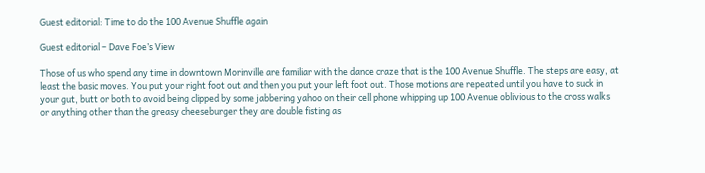Guest editorial: Time to do the 100 Avenue Shuffle again

Guest editorial – Dave Foe’s View

Those of us who spend any time in downtown Morinville are familiar with the dance craze that is the 100 Avenue Shuffle. The steps are easy, at least the basic moves. You put your right foot out and then you put your left foot out. Those motions are repeated until you have to suck in your gut, butt or both to avoid being clipped by some jabbering yahoo on their cell phone whipping up 100 Avenue oblivious to the cross walks or anything other than the greasy cheeseburger they are double fisting as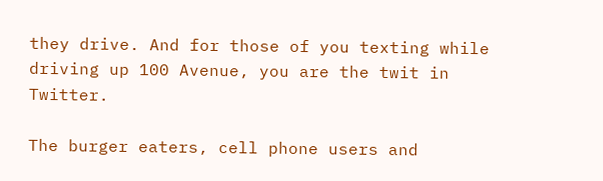they drive. And for those of you texting while driving up 100 Avenue, you are the twit in Twitter.

The burger eaters, cell phone users and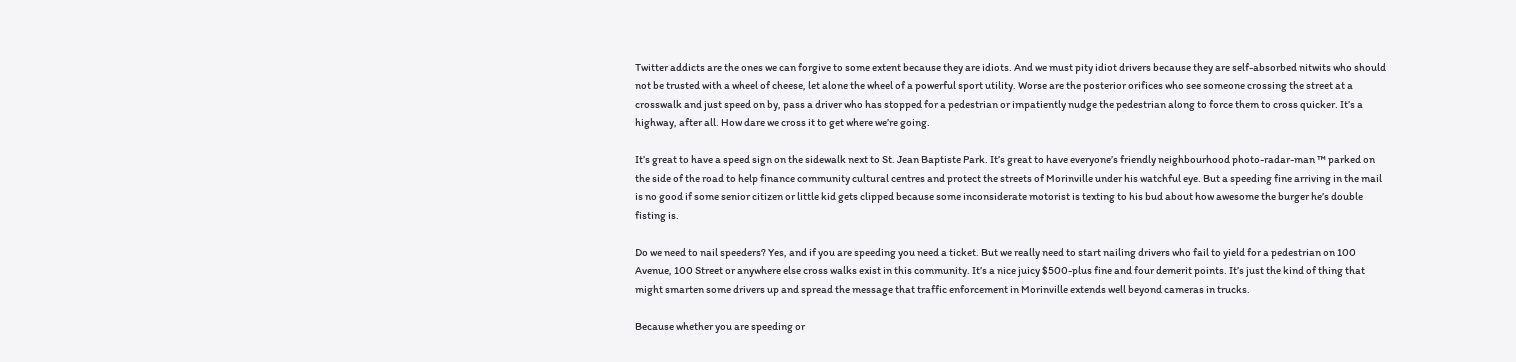Twitter addicts are the ones we can forgive to some extent because they are idiots. And we must pity idiot drivers because they are self-absorbed nitwits who should not be trusted with a wheel of cheese, let alone the wheel of a powerful sport utility. Worse are the posterior orifices who see someone crossing the street at a crosswalk and just speed on by, pass a driver who has stopped for a pedestrian or impatiently nudge the pedestrian along to force them to cross quicker. It’s a highway, after all. How dare we cross it to get where we’re going.

It’s great to have a speed sign on the sidewalk next to St. Jean Baptiste Park. It’s great to have everyone’s friendly neighbourhood photo-radar-man ™ parked on the side of the road to help finance community cultural centres and protect the streets of Morinville under his watchful eye. But a speeding fine arriving in the mail is no good if some senior citizen or little kid gets clipped because some inconsiderate motorist is texting to his bud about how awesome the burger he’s double fisting is.

Do we need to nail speeders? Yes, and if you are speeding you need a ticket. But we really need to start nailing drivers who fail to yield for a pedestrian on 100 Avenue, 100 Street or anywhere else cross walks exist in this community. It’s a nice juicy $500-plus fine and four demerit points. It’s just the kind of thing that might smarten some drivers up and spread the message that traffic enforcement in Morinville extends well beyond cameras in trucks.

Because whether you are speeding or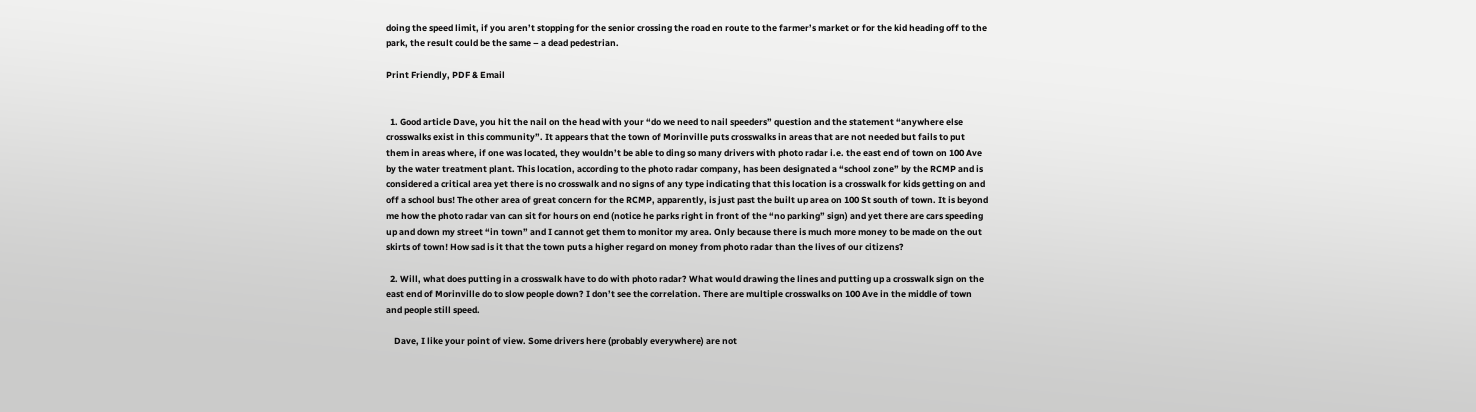doing the speed limit, if you aren’t stopping for the senior crossing the road en route to the farmer’s market or for the kid heading off to the park, the result could be the same – a dead pedestrian.

Print Friendly, PDF & Email


  1. Good article Dave, you hit the nail on the head with your “do we need to nail speeders” question and the statement “anywhere else crosswalks exist in this community”. It appears that the town of Morinville puts crosswalks in areas that are not needed but fails to put them in areas where, if one was located, they wouldn’t be able to ding so many drivers with photo radar i.e. the east end of town on 100 Ave by the water treatment plant. This location, according to the photo radar company, has been designated a “school zone” by the RCMP and is considered a critical area yet there is no crosswalk and no signs of any type indicating that this location is a crosswalk for kids getting on and off a school bus! The other area of great concern for the RCMP, apparently, is just past the built up area on 100 St south of town. It is beyond me how the photo radar van can sit for hours on end (notice he parks right in front of the “no parking” sign) and yet there are cars speeding up and down my street “in town” and I cannot get them to monitor my area. Only because there is much more money to be made on the out skirts of town! How sad is it that the town puts a higher regard on money from photo radar than the lives of our citizens?

  2. Will, what does putting in a crosswalk have to do with photo radar? What would drawing the lines and putting up a crosswalk sign on the east end of Morinville do to slow people down? I don’t see the correlation. There are multiple crosswalks on 100 Ave in the middle of town and people still speed.

    Dave, I like your point of view. Some drivers here (probably everywhere) are not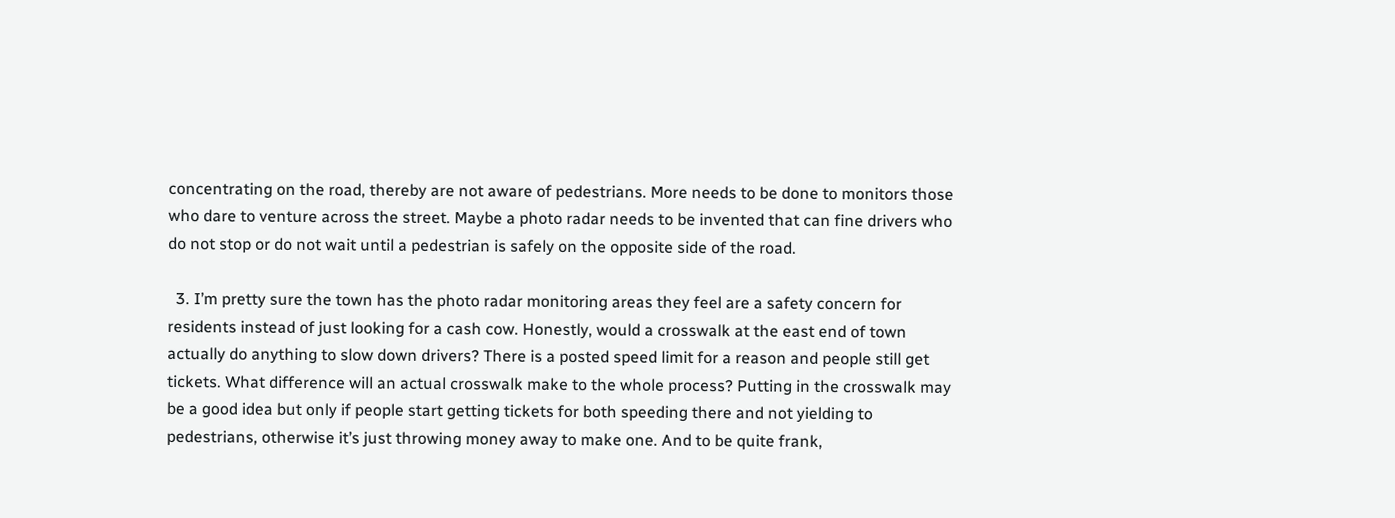concentrating on the road, thereby are not aware of pedestrians. More needs to be done to monitors those who dare to venture across the street. Maybe a photo radar needs to be invented that can fine drivers who do not stop or do not wait until a pedestrian is safely on the opposite side of the road.

  3. I’m pretty sure the town has the photo radar monitoring areas they feel are a safety concern for residents instead of just looking for a cash cow. Honestly, would a crosswalk at the east end of town actually do anything to slow down drivers? There is a posted speed limit for a reason and people still get tickets. What difference will an actual crosswalk make to the whole process? Putting in the crosswalk may be a good idea but only if people start getting tickets for both speeding there and not yielding to pedestrians, otherwise it’s just throwing money away to make one. And to be quite frank,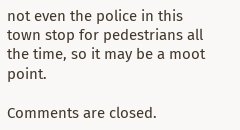not even the police in this town stop for pedestrians all the time, so it may be a moot point.

Comments are closed.